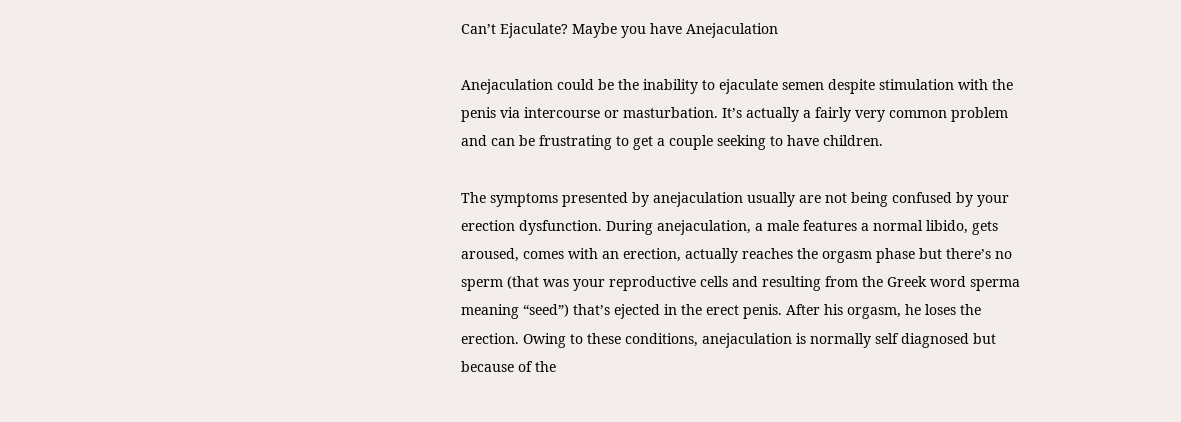Can’t Ejaculate? Maybe you have Anejaculation

Anejaculation could be the inability to ejaculate semen despite stimulation with the penis via intercourse or masturbation. It’s actually a fairly very common problem and can be frustrating to get a couple seeking to have children.

The symptoms presented by anejaculation usually are not being confused by your erection dysfunction. During anejaculation, a male features a normal libido, gets aroused, comes with an erection, actually reaches the orgasm phase but there’s no sperm (that was your reproductive cells and resulting from the Greek word sperma meaning “seed”) that’s ejected in the erect penis. After his orgasm, he loses the erection. Owing to these conditions, anejaculation is normally self diagnosed but because of the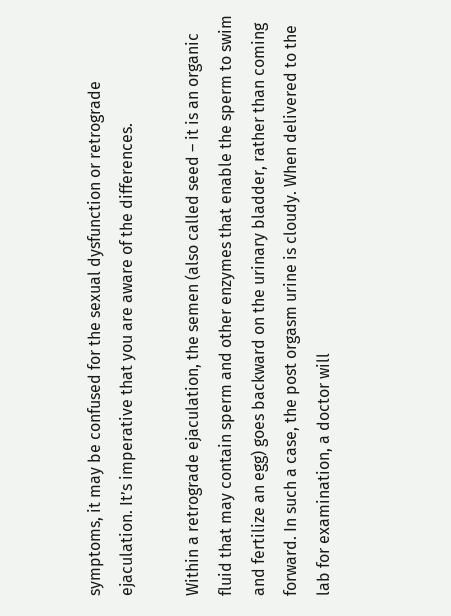symptoms, it may be confused for the sexual dysfunction or retrograde ejaculation. It’s imperative that you are aware of the differences.

Within a retrograde ejaculation, the semen (also called seed – it is an organic fluid that may contain sperm and other enzymes that enable the sperm to swim and fertilize an egg) goes backward on the urinary bladder, rather than coming forward. In such a case, the post orgasm urine is cloudy. When delivered to the lab for examination, a doctor will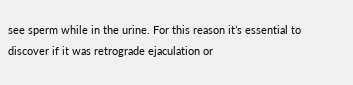see sperm while in the urine. For this reason it’s essential to discover if it was retrograde ejaculation or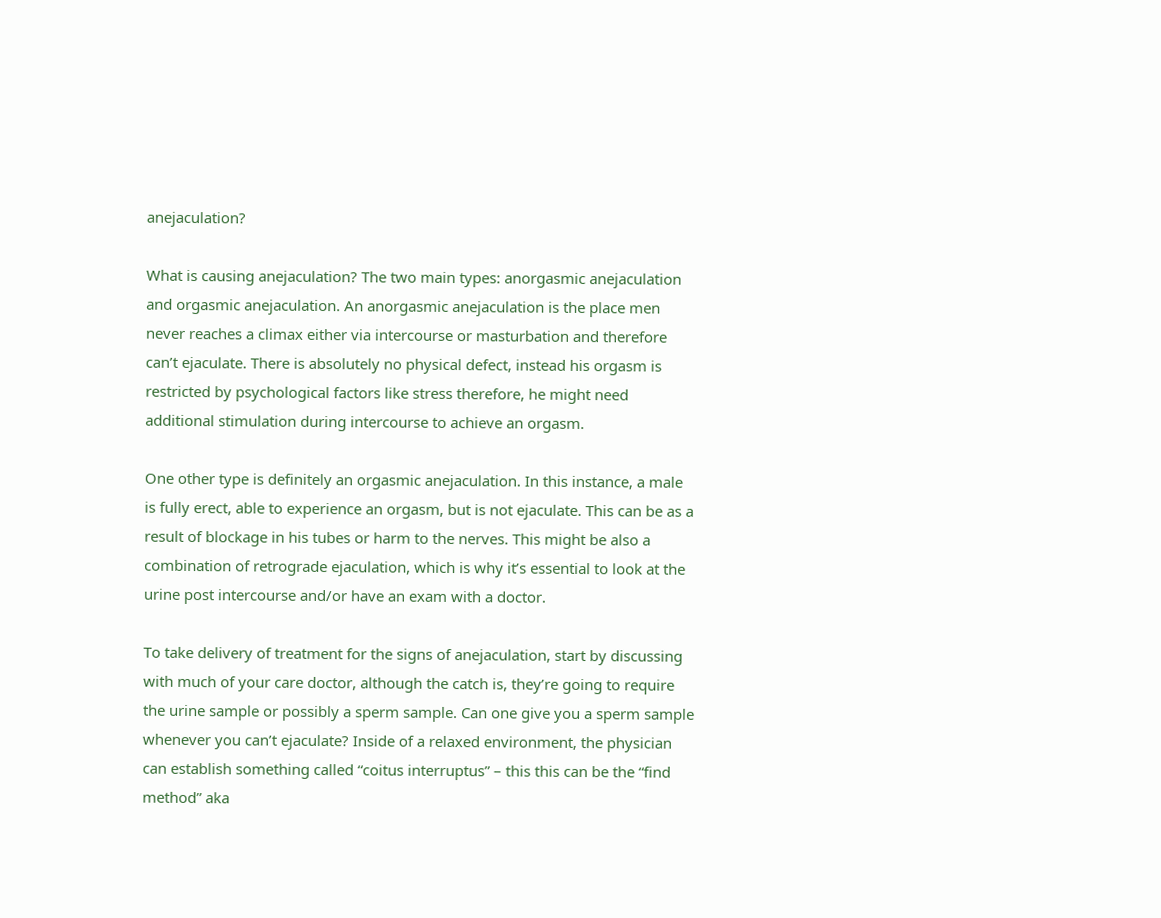anejaculation?

What is causing anejaculation? The two main types: anorgasmic anejaculation and orgasmic anejaculation. An anorgasmic anejaculation is the place men never reaches a climax either via intercourse or masturbation and therefore can’t ejaculate. There is absolutely no physical defect, instead his orgasm is restricted by psychological factors like stress therefore, he might need additional stimulation during intercourse to achieve an orgasm.

One other type is definitely an orgasmic anejaculation. In this instance, a male is fully erect, able to experience an orgasm, but is not ejaculate. This can be as a result of blockage in his tubes or harm to the nerves. This might be also a combination of retrograde ejaculation, which is why it’s essential to look at the urine post intercourse and/or have an exam with a doctor.

To take delivery of treatment for the signs of anejaculation, start by discussing with much of your care doctor, although the catch is, they’re going to require the urine sample or possibly a sperm sample. Can one give you a sperm sample whenever you can’t ejaculate? Inside of a relaxed environment, the physician can establish something called “coitus interruptus” – this this can be the “find method” aka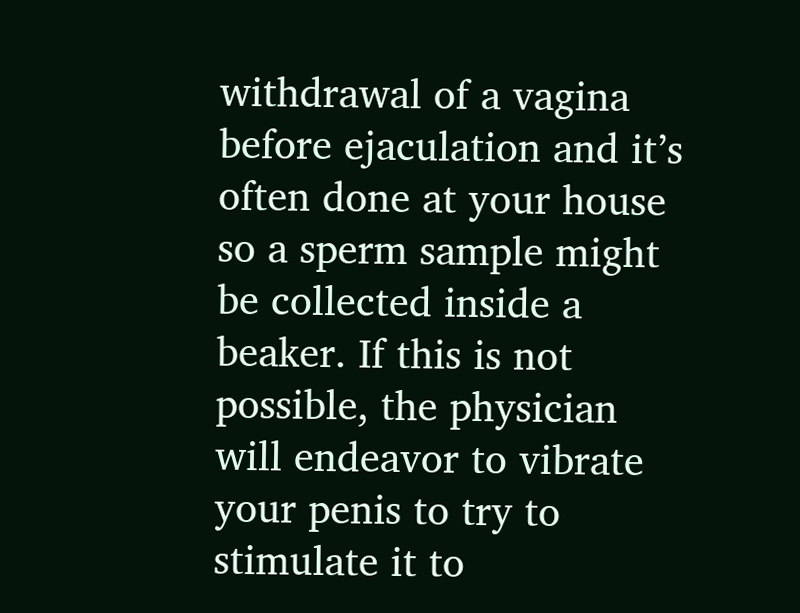withdrawal of a vagina before ejaculation and it’s often done at your house so a sperm sample might be collected inside a beaker. If this is not possible, the physician will endeavor to vibrate your penis to try to stimulate it to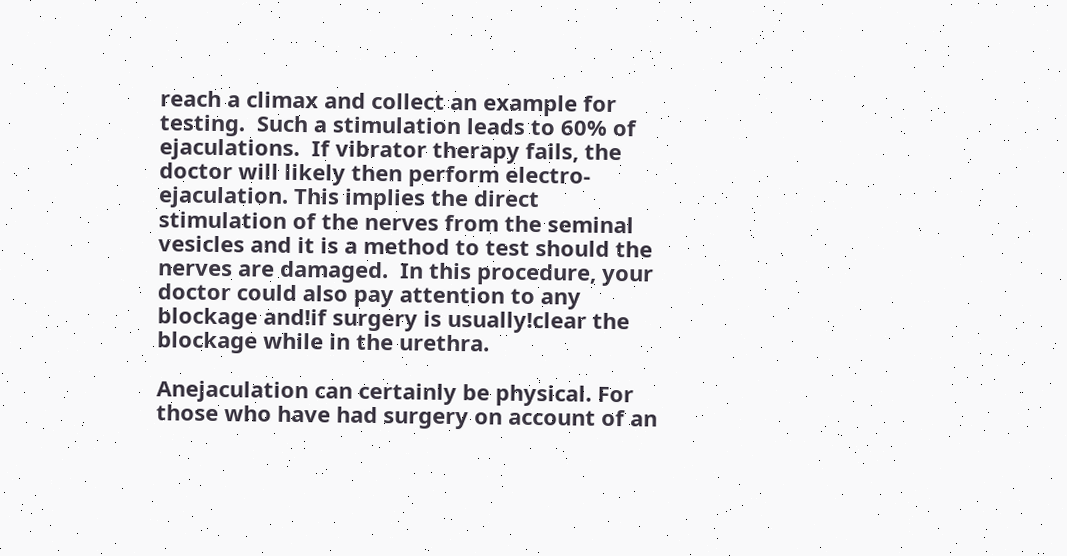reach a climax and collect an example for testing.  Such a stimulation leads to 60% of ejaculations.  If vibrator therapy fails, the doctor will likely then perform electro-ejaculation. This implies the direct stimulation of the nerves from the seminal vesicles and it is a method to test should the nerves are damaged.  In this procedure, your doctor could also pay attention to any blockage and!if surgery is usually!clear the blockage while in the urethra.

Anejaculation can certainly be physical. For those who have had surgery on account of an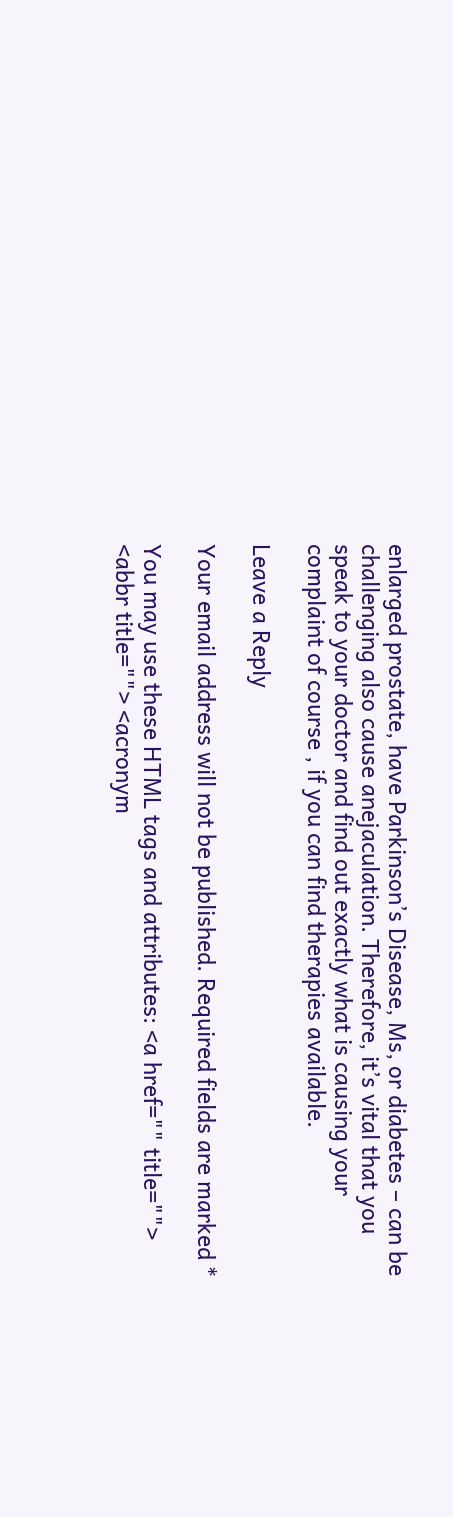enlarged prostate, have Parkinson’s Disease, Ms, or diabetes – can be challenging also cause anejaculation. Therefore, it’s vital that you speak to your doctor and find out exactly what is causing your complaint of course , if you can find therapies available.

Leave a Reply

Your email address will not be published. Required fields are marked *

You may use these HTML tags and attributes: <a href="" title=""> <abbr title=""> <acronym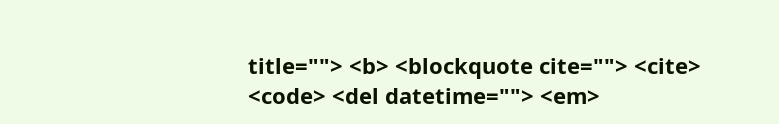title=""> <b> <blockquote cite=""> <cite> <code> <del datetime=""> <em>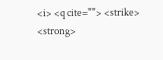<i> <q cite=""> <strike> <strong>